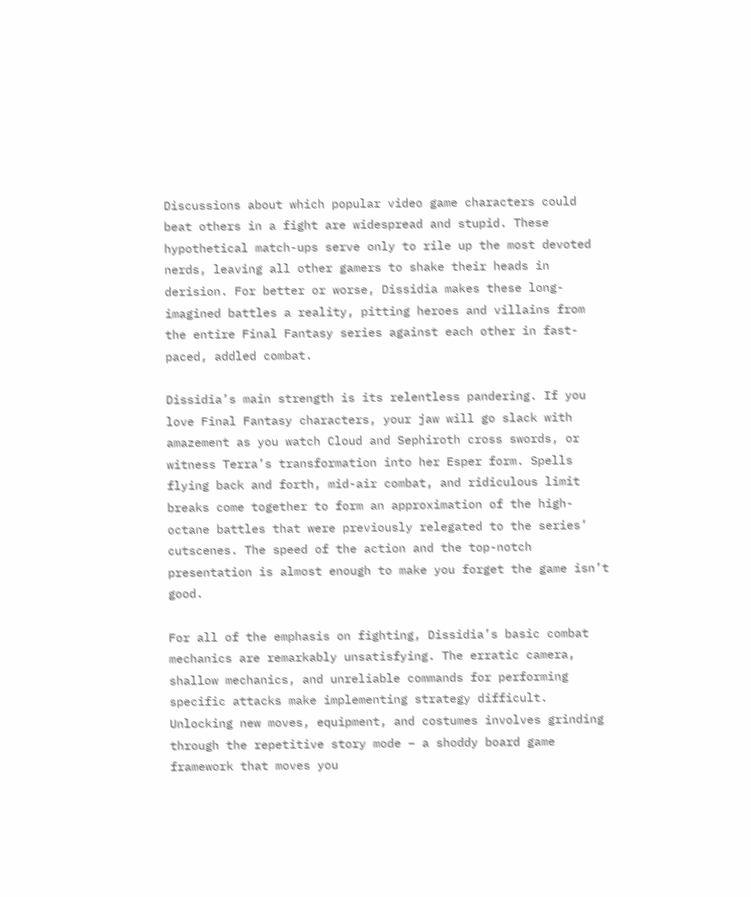Discussions about which popular video game characters could beat others in a fight are widespread and stupid. These hypothetical match-ups serve only to rile up the most devoted nerds, leaving all other gamers to shake their heads in derision. For better or worse, Dissidia makes these long-imagined battles a reality, pitting heroes and villains from the entire Final Fantasy series against each other in fast-paced, addled combat.

Dissidia’s main strength is its relentless pandering. If you love Final Fantasy characters, your jaw will go slack with amazement as you watch Cloud and Sephiroth cross swords, or witness Terra’s transformation into her Esper form. Spells flying back and forth, mid-air combat, and ridiculous limit breaks come together to form an approximation of the high-octane battles that were previously relegated to the series’ cutscenes. The speed of the action and the top-notch presentation is almost enough to make you forget the game isn’t good.

For all of the emphasis on fighting, Dissidia’s basic combat mechanics are remarkably unsatisfying. The erratic camera, shallow mechanics, and unreliable commands for performing specific attacks make implementing strategy difficult. Unlocking new moves, equipment, and costumes involves grinding through the repetitive story mode – a shoddy board game framework that moves you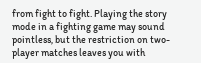from fight to fight. Playing the story mode in a fighting game may sound pointless, but the restriction on two-player matches leaves you with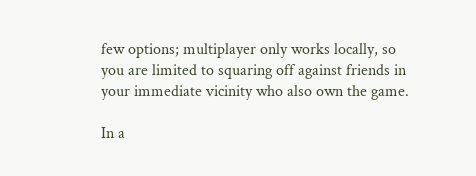few options; multiplayer only works locally, so you are limited to squaring off against friends in your immediate vicinity who also own the game.

In a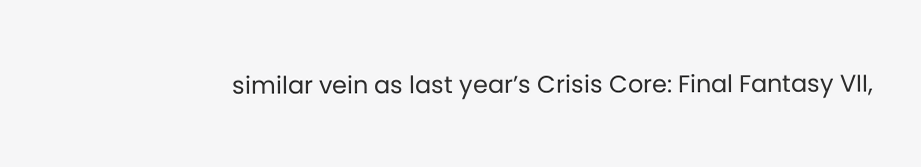similar vein as last year’s Crisis Core: Final Fantasy VII,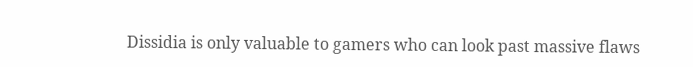Dissidia is only valuable to gamers who can look past massive flaws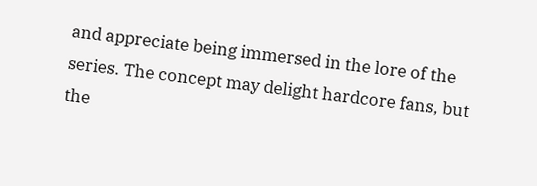and appreciate being immersed in the lore of the series. The concept may delight hardcore fans, but the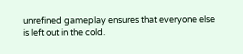unrefined gameplay ensures that everyone else is left out in the cold.